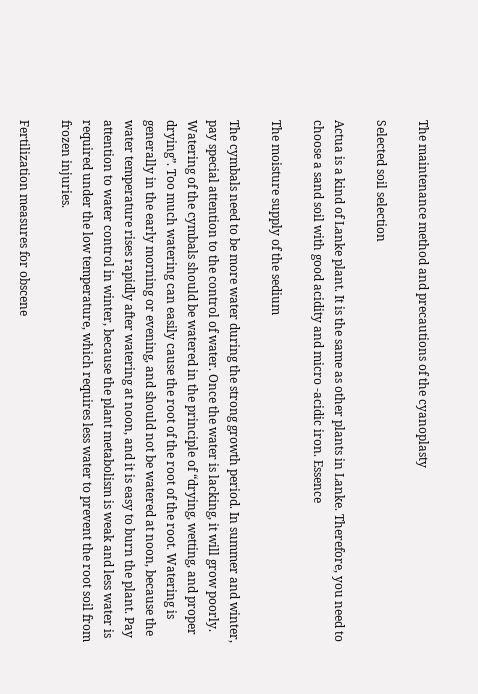The maintenance method and precautions of the cyanoplasty

Selected soil selection

Actua is a kind of Lanke plant. It is the same as other plants in Lanke. Therefore, you need to choose a sand soil with good acidity and micro -acidic iron. Essence

The moisture supply of the sedium

The cymbals need to be more water during the strong growth period. In summer and winter, pay special attention to the control of water. Once the water is lacking, it will grow poorly. Watering of the cymbals should be watered in the principle of “drying, wetting, and proper drying”. Too much watering can easily cause the root of the root of the root. Watering is generally in the early morning or evening, and should not be watered at noon, because the water temperature rises rapidly after watering at noon, and it is easy to burn the plant. Pay attention to water control in winter, because the plant metabolism is weak and less water is required under the low temperature, which requires less water to prevent the root soil from frozen injuries.

Fertilization measures for obscene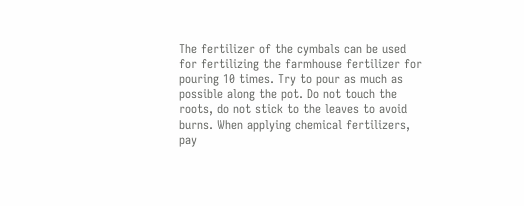The fertilizer of the cymbals can be used for fertilizing the farmhouse fertilizer for pouring 10 times. Try to pour as much as possible along the pot. Do not touch the roots, do not stick to the leaves to avoid burns. When applying chemical fertilizers, pay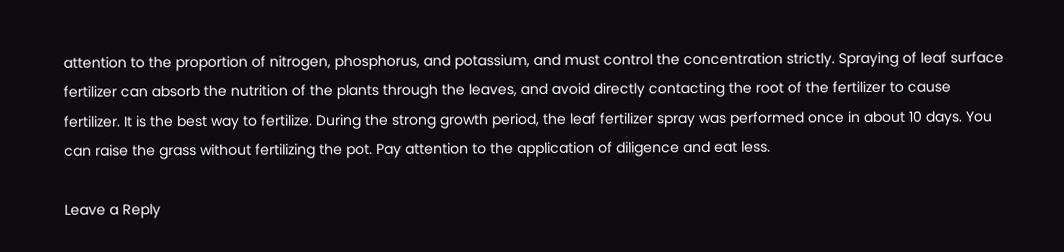attention to the proportion of nitrogen, phosphorus, and potassium, and must control the concentration strictly. Spraying of leaf surface fertilizer can absorb the nutrition of the plants through the leaves, and avoid directly contacting the root of the fertilizer to cause fertilizer. It is the best way to fertilize. During the strong growth period, the leaf fertilizer spray was performed once in about 10 days. You can raise the grass without fertilizing the pot. Pay attention to the application of diligence and eat less.

Leave a Reply